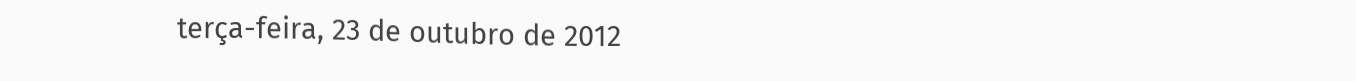terça-feira, 23 de outubro de 2012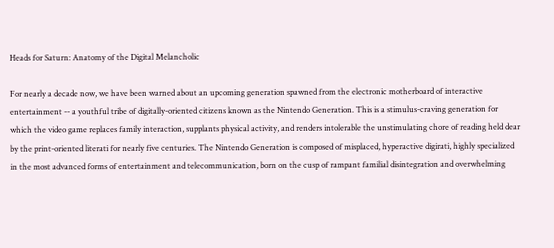Heads for Saturn: Anatomy of the Digital Melancholic

For nearly a decade now, we have been warned about an upcoming generation spawned from the electronic motherboard of interactive entertainment -- a youthful tribe of digitally-oriented citizens known as the Nintendo Generation. This is a stimulus-craving generation for which the video game replaces family interaction, supplants physical activity, and renders intolerable the unstimulating chore of reading held dear by the print-oriented literati for nearly five centuries. The Nintendo Generation is composed of misplaced, hyperactive digirati, highly specialized in the most advanced forms of entertainment and telecommunication, born on the cusp of rampant familial disintegration and overwhelming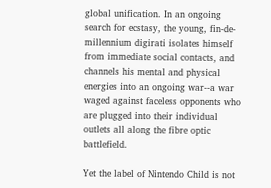global unification. In an ongoing search for ecstasy, the young, fin-de-millennium digirati isolates himself from immediate social contacts, and channels his mental and physical energies into an ongoing war--a war waged against faceless opponents who are plugged into their individual outlets all along the fibre optic battlefield.

Yet the label of Nintendo Child is not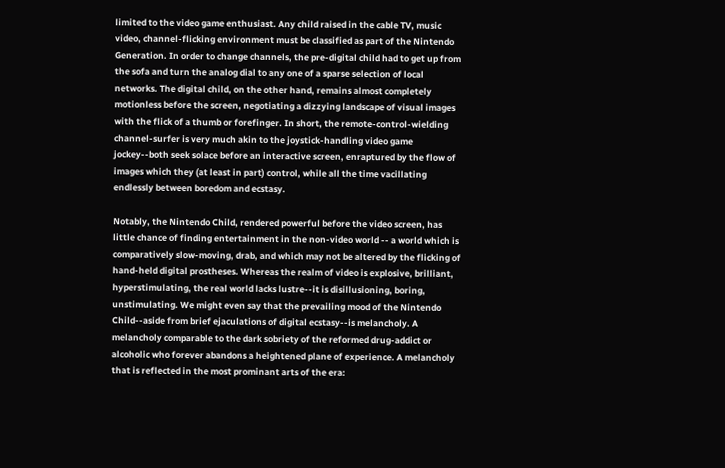limited to the video game enthusiast. Any child raised in the cable TV, music video, channel-flicking environment must be classified as part of the Nintendo Generation. In order to change channels, the pre-digital child had to get up from the sofa and turn the analog dial to any one of a sparse selection of local networks. The digital child, on the other hand, remains almost completely motionless before the screen, negotiating a dizzying landscape of visual images with the flick of a thumb or forefinger. In short, the remote-control-wielding channel-surfer is very much akin to the joystick-handling video game jockey--both seek solace before an interactive screen, enraptured by the flow of images which they (at least in part) control, while all the time vacillating endlessly between boredom and ecstasy.

Notably, the Nintendo Child, rendered powerful before the video screen, has little chance of finding entertainment in the non-video world -- a world which is comparatively slow-moving, drab, and which may not be altered by the flicking of hand-held digital prostheses. Whereas the realm of video is explosive, brilliant, hyperstimulating, the real world lacks lustre--it is disillusioning, boring, unstimulating. We might even say that the prevailing mood of the Nintendo Child--aside from brief ejaculations of digital ecstasy--is melancholy. A melancholy comparable to the dark sobriety of the reformed drug-addict or alcoholic who forever abandons a heightened plane of experience. A melancholy that is reflected in the most prominant arts of the era: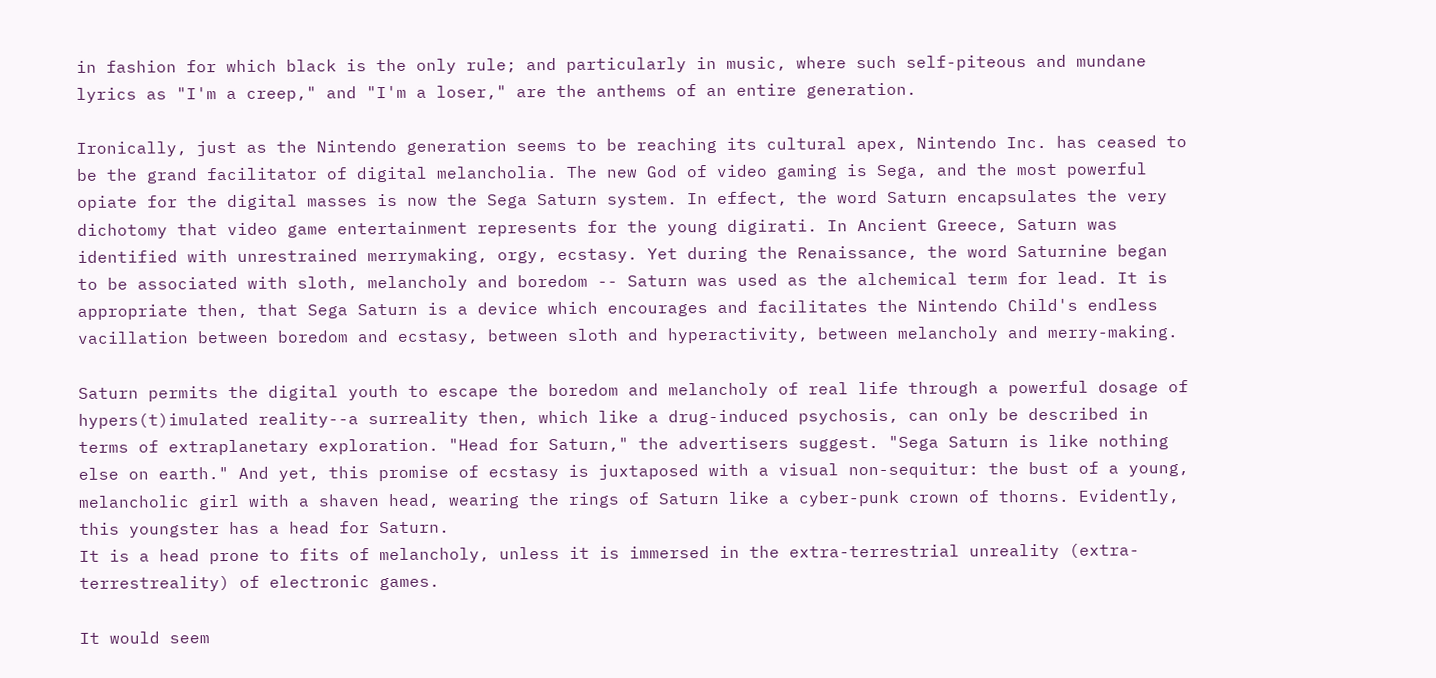in fashion for which black is the only rule; and particularly in music, where such self-piteous and mundane lyrics as "I'm a creep," and "I'm a loser," are the anthems of an entire generation.

Ironically, just as the Nintendo generation seems to be reaching its cultural apex, Nintendo Inc. has ceased to be the grand facilitator of digital melancholia. The new God of video gaming is Sega, and the most powerful opiate for the digital masses is now the Sega Saturn system. In effect, the word Saturn encapsulates the very dichotomy that video game entertainment represents for the young digirati. In Ancient Greece, Saturn was identified with unrestrained merrymaking, orgy, ecstasy. Yet during the Renaissance, the word Saturnine began to be associated with sloth, melancholy and boredom -- Saturn was used as the alchemical term for lead. It is appropriate then, that Sega Saturn is a device which encourages and facilitates the Nintendo Child's endless vacillation between boredom and ecstasy, between sloth and hyperactivity, between melancholy and merry-making.

Saturn permits the digital youth to escape the boredom and melancholy of real life through a powerful dosage of hypers(t)imulated reality--a surreality then, which like a drug-induced psychosis, can only be described in terms of extraplanetary exploration. "Head for Saturn," the advertisers suggest. "Sega Saturn is like nothing else on earth." And yet, this promise of ecstasy is juxtaposed with a visual non-sequitur: the bust of a young, melancholic girl with a shaven head, wearing the rings of Saturn like a cyber-punk crown of thorns. Evidently, this youngster has a head for Saturn.
It is a head prone to fits of melancholy, unless it is immersed in the extra-terrestrial unreality (extra-terrestreality) of electronic games.

It would seem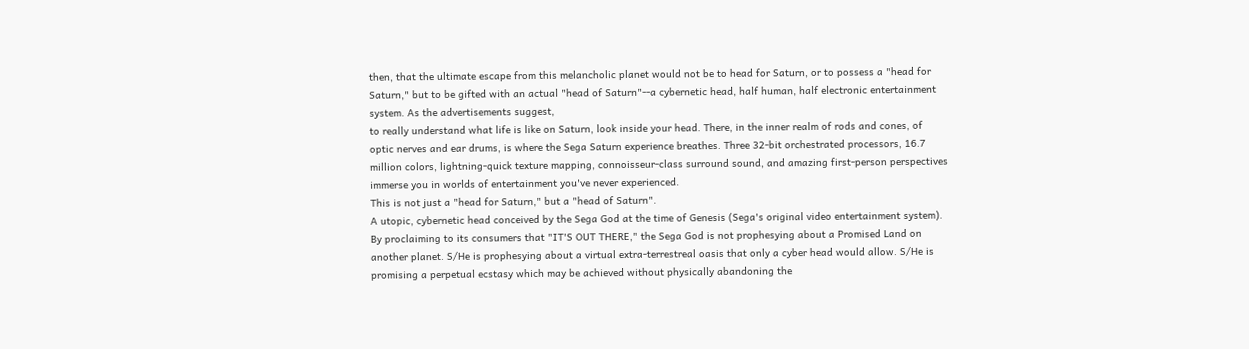then, that the ultimate escape from this melancholic planet would not be to head for Saturn, or to possess a "head for Saturn," but to be gifted with an actual "head of Saturn"--a cybernetic head, half human, half electronic entertainment system. As the advertisements suggest,
to really understand what life is like on Saturn, look inside your head. There, in the inner realm of rods and cones, of optic nerves and ear drums, is where the Sega Saturn experience breathes. Three 32-bit orchestrated processors, 16.7 million colors, lightning-quick texture mapping, connoisseur-class surround sound, and amazing first-person perspectives immerse you in worlds of entertainment you've never experienced.
This is not just a "head for Saturn," but a "head of Saturn".
A utopic, cybernetic head conceived by the Sega God at the time of Genesis (Sega's original video entertainment system). By proclaiming to its consumers that "IT'S OUT THERE," the Sega God is not prophesying about a Promised Land on another planet. S/He is prophesying about a virtual extra-terrestreal oasis that only a cyber head would allow. S/He is promising a perpetual ecstasy which may be achieved without physically abandoning the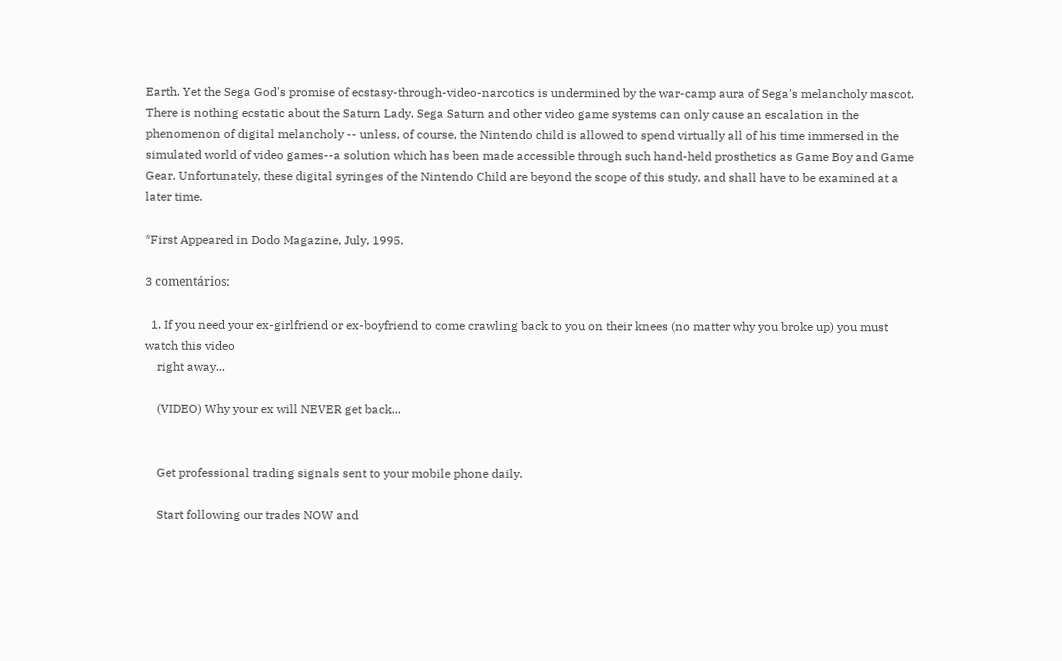Earth. Yet the Sega God's promise of ecstasy-through-video-narcotics is undermined by the war-camp aura of Sega's melancholy mascot.
There is nothing ecstatic about the Saturn Lady. Sega Saturn and other video game systems can only cause an escalation in the phenomenon of digital melancholy -- unless, of course, the Nintendo child is allowed to spend virtually all of his time immersed in the simulated world of video games--a solution which has been made accessible through such hand-held prosthetics as Game Boy and Game Gear. Unfortunately, these digital syringes of the Nintendo Child are beyond the scope of this study, and shall have to be examined at a later time.

*First Appeared in Dodo Magazine, July, 1995.

3 comentários:

  1. If you need your ex-girlfriend or ex-boyfriend to come crawling back to you on their knees (no matter why you broke up) you must watch this video
    right away...

    (VIDEO) Why your ex will NEVER get back...


    Get professional trading signals sent to your mobile phone daily.

    Start following our trades NOW and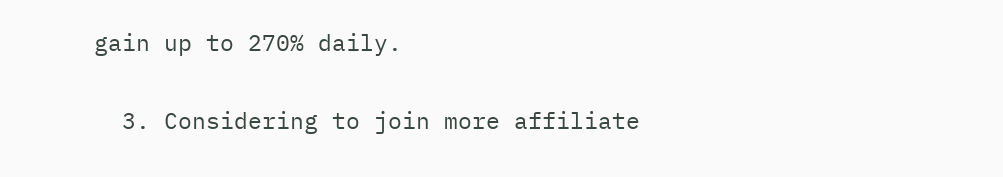gain up to 270% daily.

  3. Considering to join more affiliate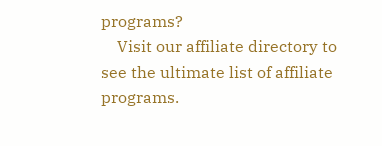programs?
    Visit our affiliate directory to see the ultimate list of affiliate programs.